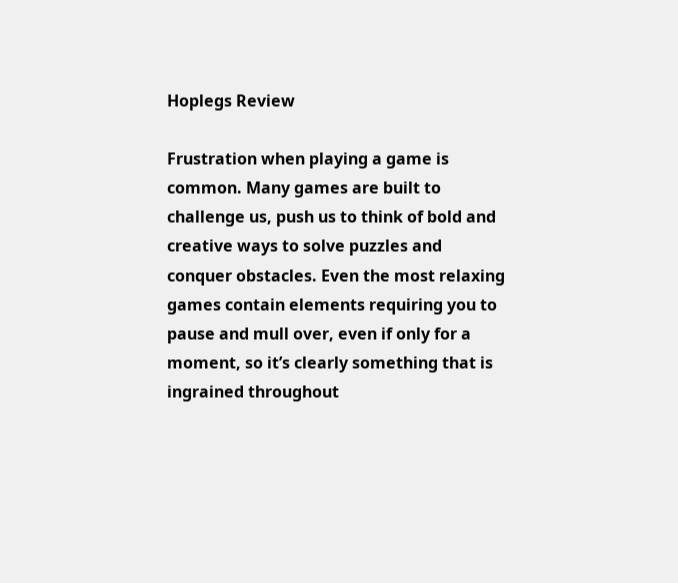Hoplegs Review

Frustration when playing a game is common. Many games are built to challenge us, push us to think of bold and creative ways to solve puzzles and conquer obstacles. Even the most relaxing games contain elements requiring you to pause and mull over, even if only for a moment, so it’s clearly something that is ingrained throughout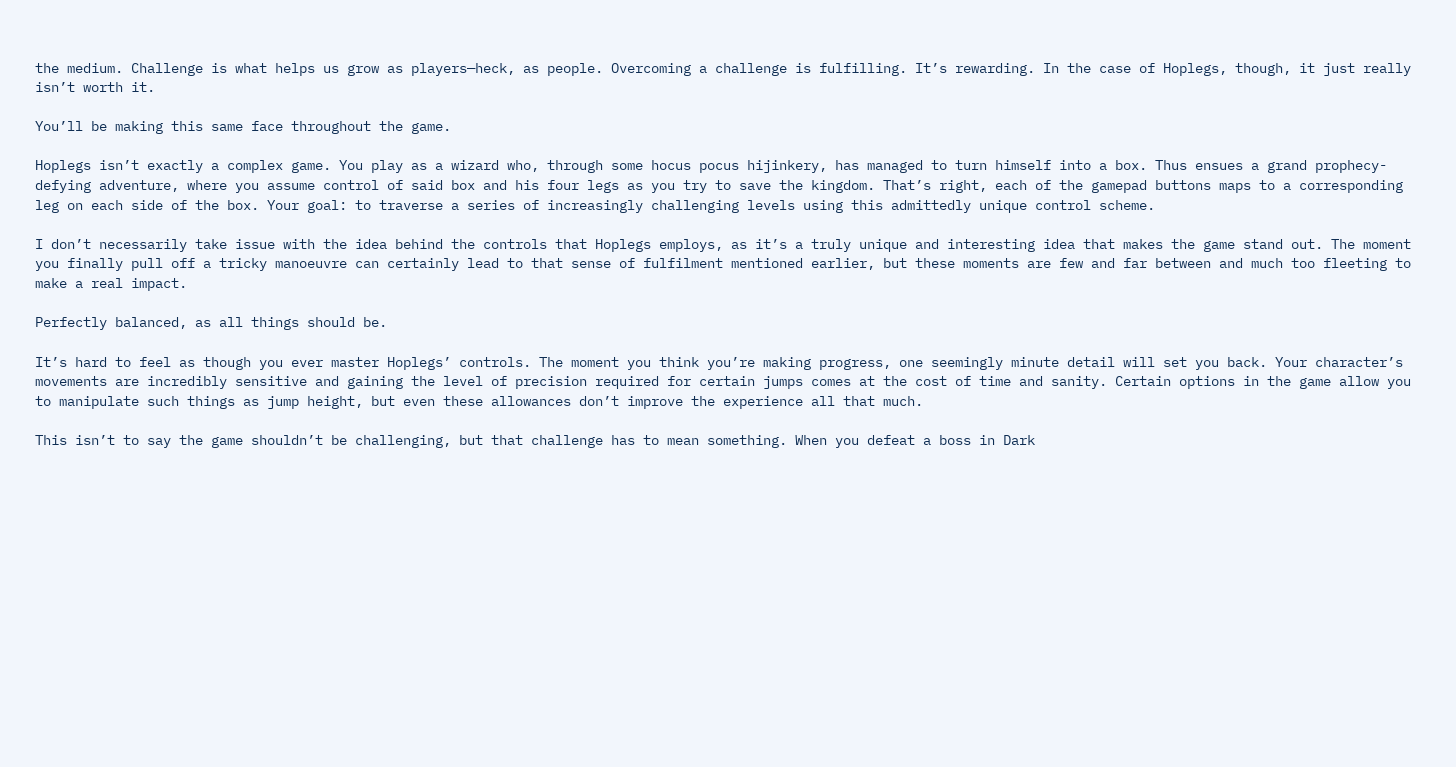the medium. Challenge is what helps us grow as players—heck, as people. Overcoming a challenge is fulfilling. It’s rewarding. In the case of Hoplegs, though, it just really isn’t worth it.

You’ll be making this same face throughout the game.

Hoplegs isn’t exactly a complex game. You play as a wizard who, through some hocus pocus hijinkery, has managed to turn himself into a box. Thus ensues a grand prophecy-defying adventure, where you assume control of said box and his four legs as you try to save the kingdom. That’s right, each of the gamepad buttons maps to a corresponding leg on each side of the box. Your goal: to traverse a series of increasingly challenging levels using this admittedly unique control scheme.

I don’t necessarily take issue with the idea behind the controls that Hoplegs employs, as it’s a truly unique and interesting idea that makes the game stand out. The moment you finally pull off a tricky manoeuvre can certainly lead to that sense of fulfilment mentioned earlier, but these moments are few and far between and much too fleeting to make a real impact.

Perfectly balanced, as all things should be.

It’s hard to feel as though you ever master Hoplegs’ controls. The moment you think you’re making progress, one seemingly minute detail will set you back. Your character’s movements are incredibly sensitive and gaining the level of precision required for certain jumps comes at the cost of time and sanity. Certain options in the game allow you to manipulate such things as jump height, but even these allowances don’t improve the experience all that much.

This isn’t to say the game shouldn’t be challenging, but that challenge has to mean something. When you defeat a boss in Dark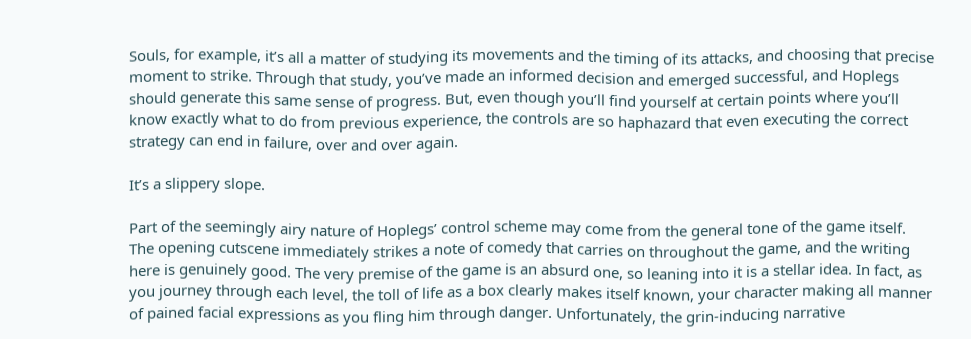Souls, for example, it’s all a matter of studying its movements and the timing of its attacks, and choosing that precise moment to strike. Through that study, you’ve made an informed decision and emerged successful, and Hoplegs should generate this same sense of progress. But, even though you’ll find yourself at certain points where you’ll know exactly what to do from previous experience, the controls are so haphazard that even executing the correct strategy can end in failure, over and over again.

It’s a slippery slope.

Part of the seemingly airy nature of Hoplegs’ control scheme may come from the general tone of the game itself. The opening cutscene immediately strikes a note of comedy that carries on throughout the game, and the writing here is genuinely good. The very premise of the game is an absurd one, so leaning into it is a stellar idea. In fact, as you journey through each level, the toll of life as a box clearly makes itself known, your character making all manner of pained facial expressions as you fling him through danger. Unfortunately, the grin-inducing narrative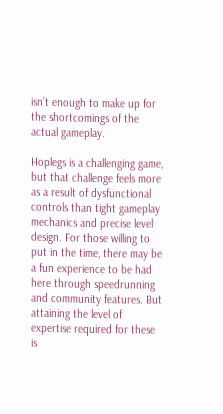isn’t enough to make up for the shortcomings of the actual gameplay.

Hoplegs is a challenging game, but that challenge feels more as a result of dysfunctional controls than tight gameplay mechanics and precise level design. For those willing to put in the time, there may be a fun experience to be had here through speedrunning and community features. But attaining the level of expertise required for these is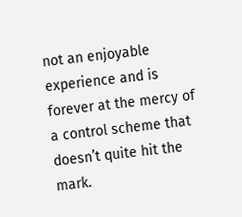not an enjoyable experience and is forever at the mercy of a control scheme that doesn’t quite hit the mark.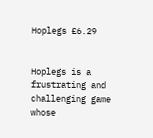Hoplegs £6.29


Hoplegs is a frustrating and challenging game whose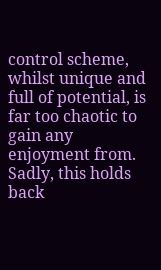control scheme, whilst unique and full of potential, is far too chaotic to gain any enjoyment from. Sadly, this holds back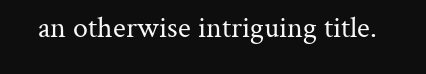an otherwise intriguing title.